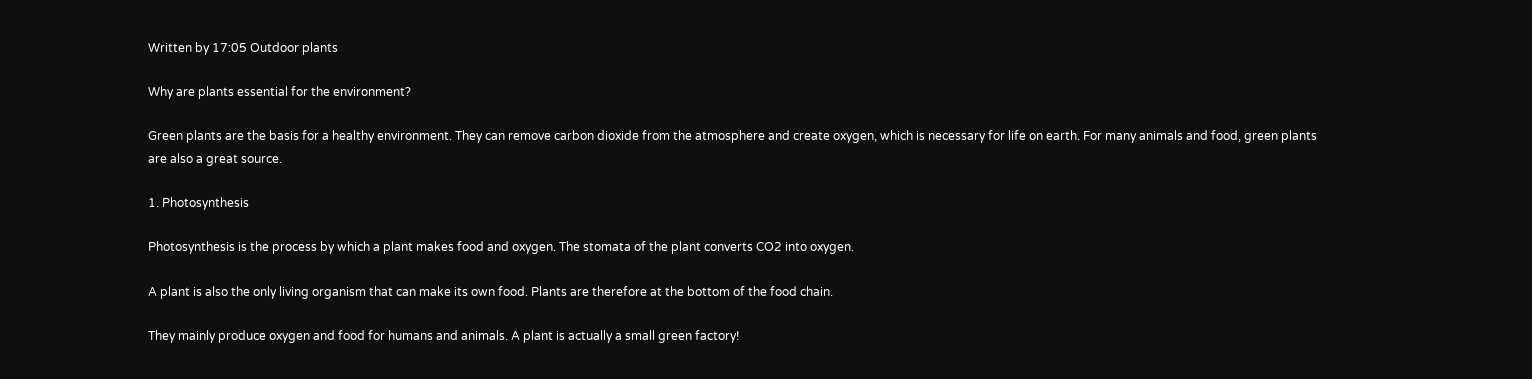Written by 17:05 Outdoor plants

Why are plants essential for the environment?

Green plants are the basis for a healthy environment. They can remove carbon dioxide from the atmosphere and create oxygen, which is necessary for life on earth. For many animals and food, green plants are also a great source.

1. Photosynthesis

Photosynthesis is the process by which a plant makes food and oxygen. The stomata of the plant converts CO2 into oxygen.

A plant is also the only living organism that can make its own food. Plants are therefore at the bottom of the food chain.

They mainly produce oxygen and food for humans and animals. A plant is actually a small green factory!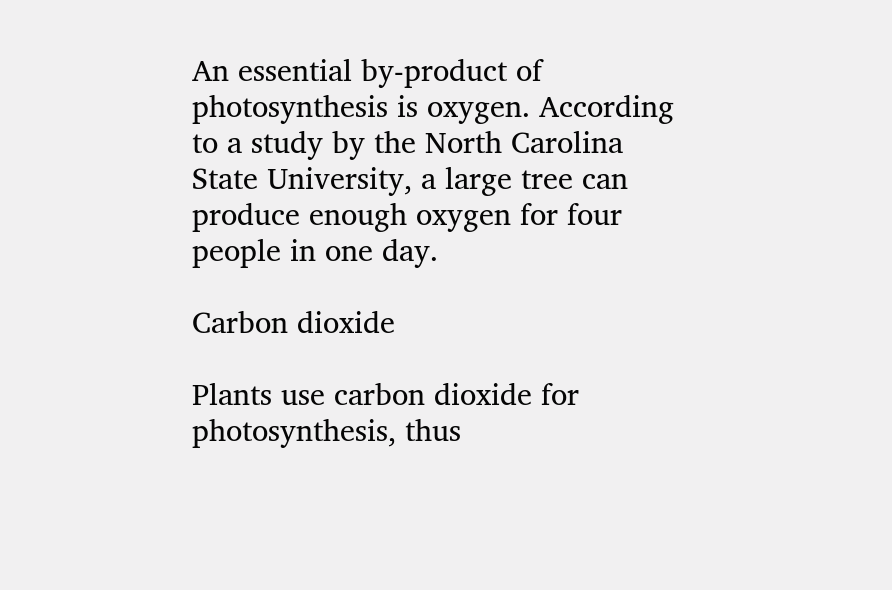An essential by-product of photosynthesis is oxygen. According to a study by the North Carolina State University, a large tree can produce enough oxygen for four people in one day.

Carbon dioxide

Plants use carbon dioxide for photosynthesis, thus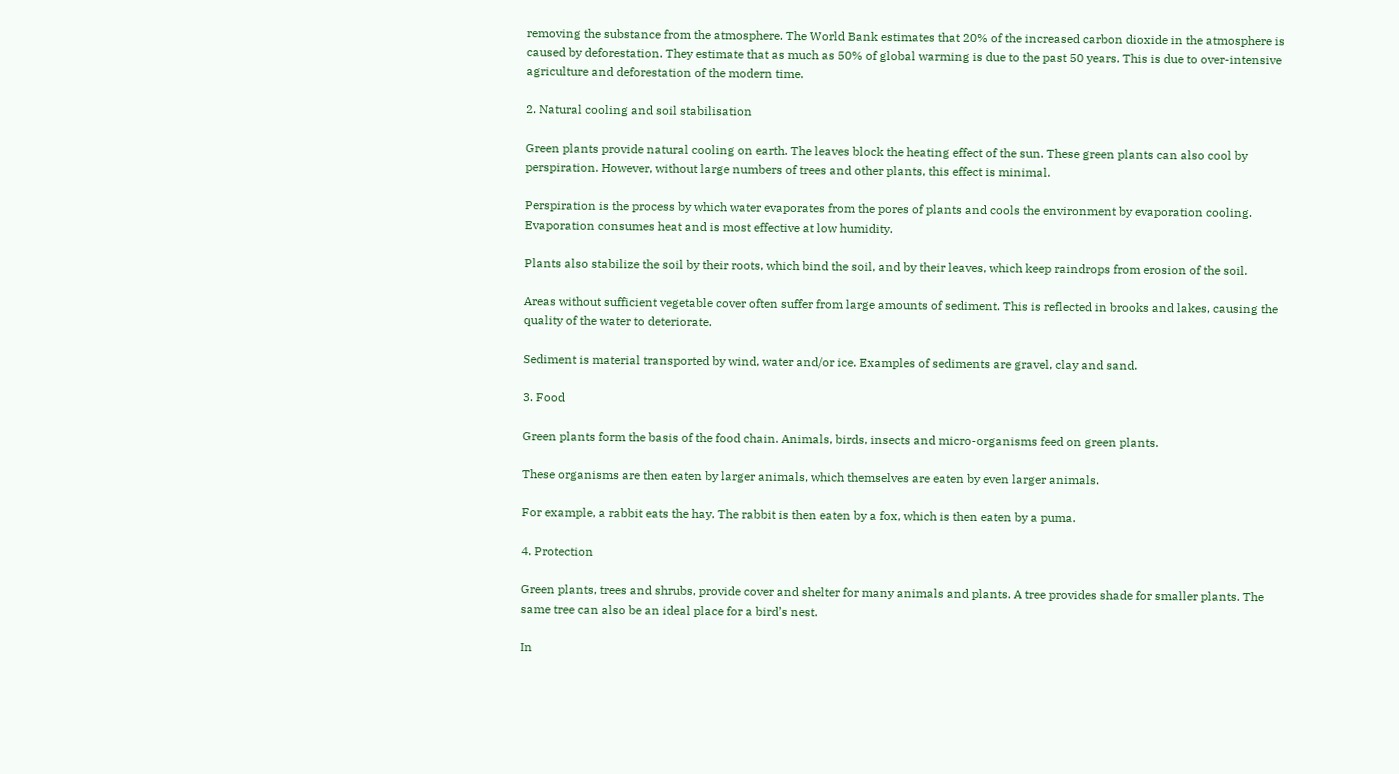removing the substance from the atmosphere. The World Bank estimates that 20% of the increased carbon dioxide in the atmosphere is caused by deforestation. They estimate that as much as 50% of global warming is due to the past 50 years. This is due to over-intensive agriculture and deforestation of the modern time.

2. Natural cooling and soil stabilisation

Green plants provide natural cooling on earth. The leaves block the heating effect of the sun. These green plants can also cool by perspiration. However, without large numbers of trees and other plants, this effect is minimal.

Perspiration is the process by which water evaporates from the pores of plants and cools the environment by evaporation cooling. Evaporation consumes heat and is most effective at low humidity.

Plants also stabilize the soil by their roots, which bind the soil, and by their leaves, which keep raindrops from erosion of the soil.

Areas without sufficient vegetable cover often suffer from large amounts of sediment. This is reflected in brooks and lakes, causing the quality of the water to deteriorate.

Sediment is material transported by wind, water and/or ice. Examples of sediments are gravel, clay and sand.

3. Food

Green plants form the basis of the food chain. Animals, birds, insects and micro-organisms feed on green plants.

These organisms are then eaten by larger animals, which themselves are eaten by even larger animals.

For example, a rabbit eats the hay. The rabbit is then eaten by a fox, which is then eaten by a puma.

4. Protection

Green plants, trees and shrubs, provide cover and shelter for many animals and plants. A tree provides shade for smaller plants. The same tree can also be an ideal place for a bird’s nest.

In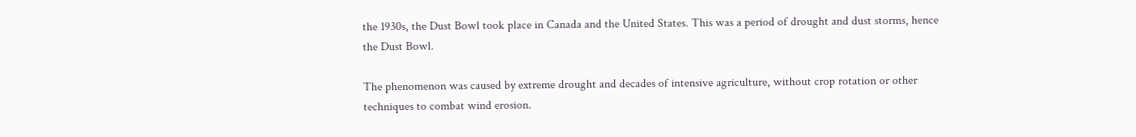the 1930s, the Dust Bowl took place in Canada and the United States. This was a period of drought and dust storms, hence the Dust Bowl.

The phenomenon was caused by extreme drought and decades of intensive agriculture, without crop rotation or other techniques to combat wind erosion.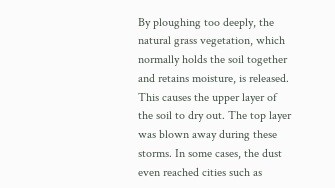By ploughing too deeply, the natural grass vegetation, which normally holds the soil together and retains moisture, is released. This causes the upper layer of the soil to dry out. The top layer was blown away during these storms. In some cases, the dust even reached cities such as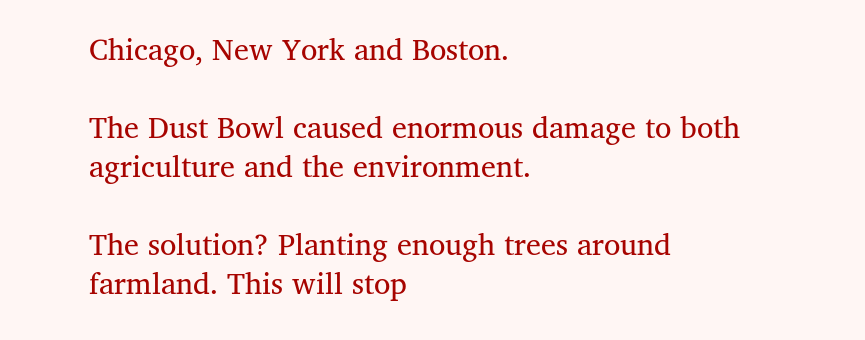Chicago, New York and Boston.

The Dust Bowl caused enormous damage to both agriculture and the environment.

The solution? Planting enough trees around farmland. This will stop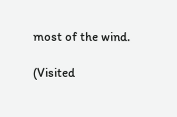most of the wind.

(Visited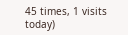45 times, 1 visits today)